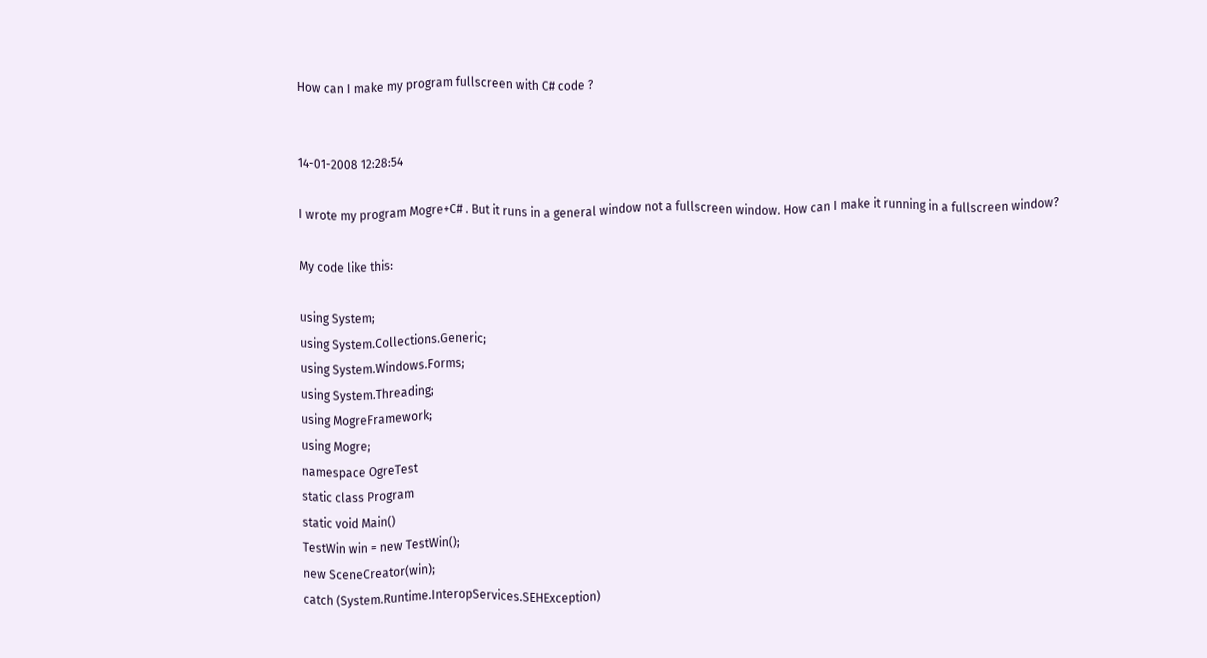How can I make my program fullscreen with C# code ?


14-01-2008 12:28:54

I wrote my program Mogre+C# . But it runs in a general window not a fullscreen window. How can I make it running in a fullscreen window?

My code like this:

using System;
using System.Collections.Generic;
using System.Windows.Forms;
using System.Threading;
using MogreFramework;
using Mogre;
namespace OgreTest
static class Program
static void Main()
TestWin win = new TestWin();
new SceneCreator(win);
catch (System.Runtime.InteropServices.SEHException)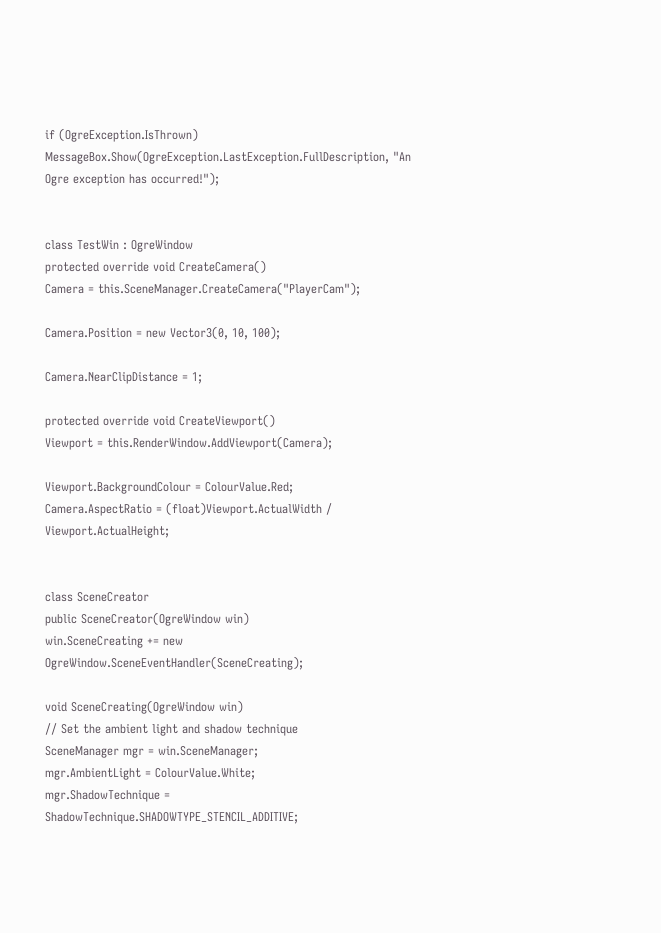if (OgreException.IsThrown)
MessageBox.Show(OgreException.LastException.FullDescription, "An Ogre exception has occurred!");


class TestWin : OgreWindow
protected override void CreateCamera()
Camera = this.SceneManager.CreateCamera("PlayerCam");

Camera.Position = new Vector3(0, 10, 100);

Camera.NearClipDistance = 1;

protected override void CreateViewport()
Viewport = this.RenderWindow.AddViewport(Camera);

Viewport.BackgroundColour = ColourValue.Red;
Camera.AspectRatio = (float)Viewport.ActualWidth / Viewport.ActualHeight;


class SceneCreator
public SceneCreator(OgreWindow win)
win.SceneCreating += new OgreWindow.SceneEventHandler(SceneCreating);

void SceneCreating(OgreWindow win)
// Set the ambient light and shadow technique
SceneManager mgr = win.SceneManager;
mgr.AmbientLight = ColourValue.White;
mgr.ShadowTechnique = ShadowTechnique.SHADOWTYPE_STENCIL_ADDITIVE;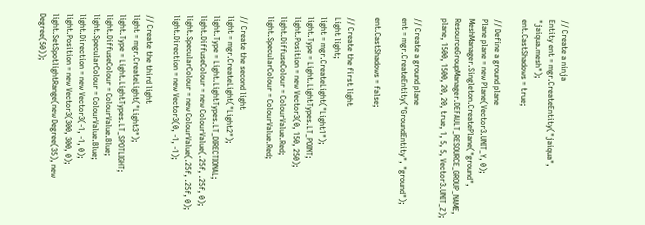// Create a ninja
Entity ent = mgr.CreateEntity("jaiqua", "jaiqua.mesh");
ent.CastShadows = true;

// Define a ground plane
Plane plane = new Plane(Vector3.UNIT_Y, 0);
MeshManager.Singleton.CreatePlane("ground", ResourceGroupManager.DEFAULT_RESOURCE_GROUP_NAME,
plane, 1500, 1500, 20, 20, true, 1, 5, 5, Vector3.UNIT_Z);

// Create a ground plane
ent = mgr.CreateEntity("GroundEntity", "ground");

ent.CastShadows = false;

// Create the first light
Light light;
light = mgr.CreateLight("Light1");
light.Type = Light.LightTypes.LT_POINT;
light.Position = new Vector3(0, 150, 250);
light.DiffuseColour = ColourValue.Red;
light.SpecularColour = ColourValue.Red;

// Create the second light
light = mgr.CreateLight("Light2");
light.Type = Light.LightTypes.LT_DIRECTIONAL;
light.DiffuseColour = new ColourValue(.25f, .25f, 0);
light.SpecularColour = new ColourValue(.25f, .25f, 0);
light.Direction = new Vector3(0, -1, -1);

// Create the third light
light = mgr.CreateLight("Light3");
light.Type = Light.LightTypes.LT_SPOTLIGHT;
light.DiffuseColour = ColourValue.Blue;
light.SpecularColour = ColourValue.Blue;
light.Direction = new Vector3(-1, -1, 0);
light.Position = new Vector3(300, 300, 0);
light.SetSpotlightRange(new Degree(35), new Degree(50));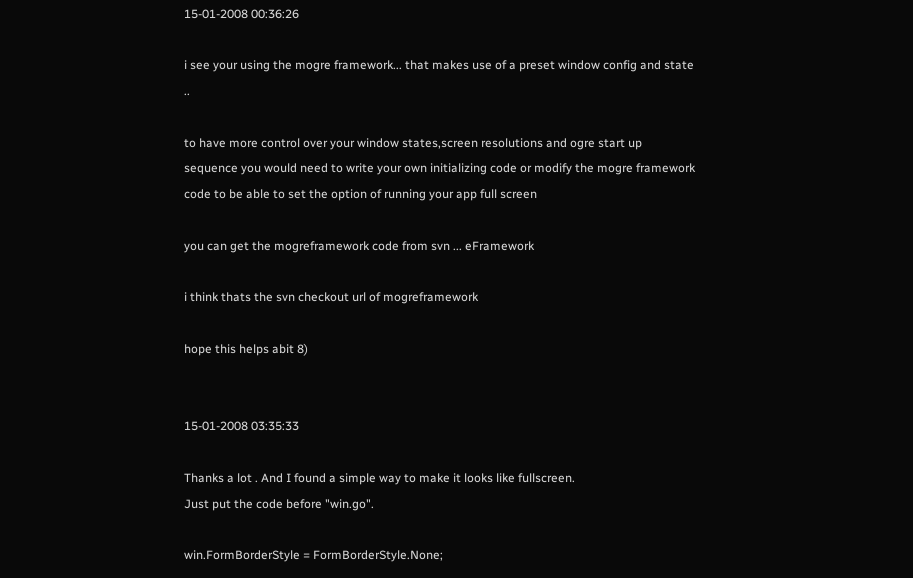15-01-2008 00:36:26

i see your using the mogre framework... that makes use of a preset window config and state ..

to have more control over your window states,screen resolutions and ogre start up sequence you would need to write your own initializing code or modify the mogre framework code to be able to set the option of running your app full screen

you can get the mogreframework code from svn ... eFramework

i think thats the svn checkout url of mogreframework

hope this helps abit 8)


15-01-2008 03:35:33

Thanks a lot . And I found a simple way to make it looks like fullscreen.
Just put the code before "win.go".

win.FormBorderStyle = FormBorderStyle.None;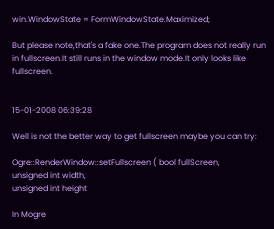win.WindowState = FormWindowState.Maximized;

But please note,that's a fake one.The program does not really run in fullscreen.It still runs in the window mode.It only looks like fullscreen.


15-01-2008 06:39:28

Well is not the better way to get fullscreen maybe you can try:

Ogre::RenderWindow::setFullscreen ( bool fullScreen,
unsigned int width,
unsigned int height

In Mogre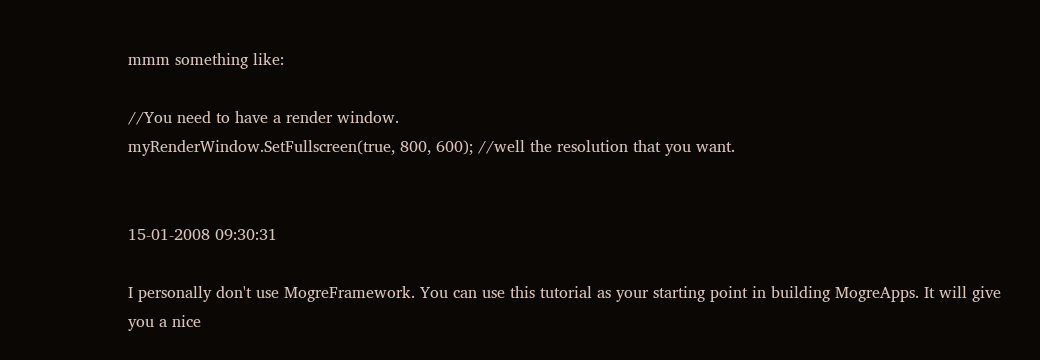mmm something like:

//You need to have a render window.
myRenderWindow.SetFullscreen(true, 800, 600); //well the resolution that you want.


15-01-2008 09:30:31

I personally don't use MogreFramework. You can use this tutorial as your starting point in building MogreApps. It will give you a nice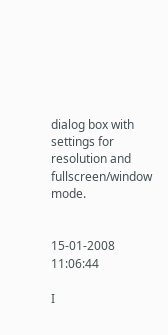dialog box with settings for resolution and fullscreen/window mode.


15-01-2008 11:06:44

I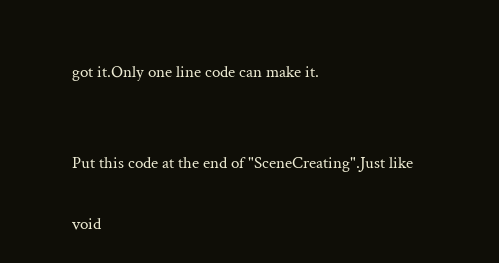got it.Only one line code can make it.


Put this code at the end of "SceneCreating".Just like

void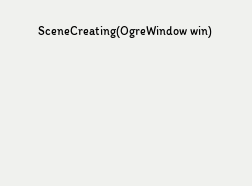SceneCreating(OgreWindow win)